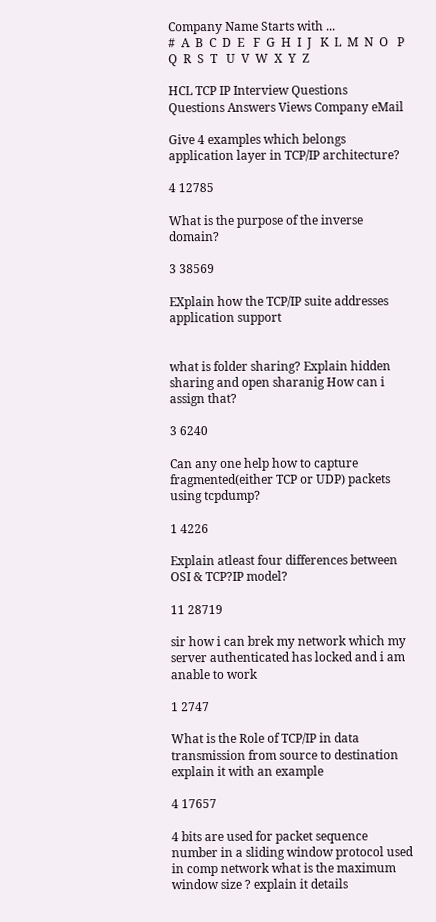Company Name Starts with ...
#  A  B  C  D  E   F  G  H  I  J   K  L  M  N  O   P  Q  R  S  T   U  V  W  X  Y  Z

HCL TCP IP Interview Questions
Questions Answers Views Company eMail

Give 4 examples which belongs application layer in TCP/IP architecture?

4 12785

What is the purpose of the inverse domain?

3 38569

EXplain how the TCP/IP suite addresses application support


what is folder sharing? Explain hidden sharing and open sharanig How can i assign that?

3 6240

Can any one help how to capture fragmented(either TCP or UDP) packets using tcpdump?

1 4226

Explain atleast four differences between OSI & TCP?IP model?

11 28719

sir how i can brek my network which my server authenticated has locked and i am anable to work

1 2747

What is the Role of TCP/IP in data transmission from source to destination explain it with an example

4 17657

4 bits are used for packet sequence number in a sliding window protocol used in comp network what is the maximum window size ? explain it details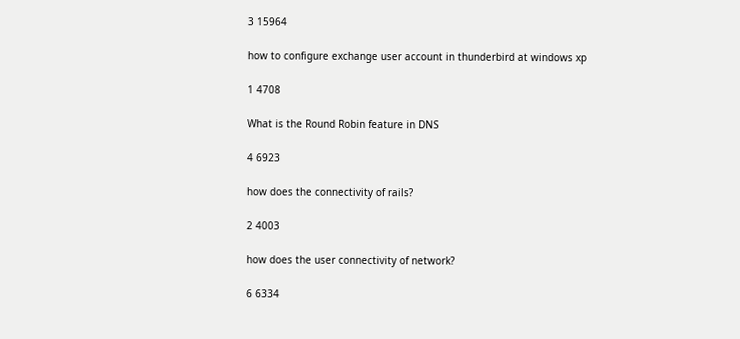3 15964

how to configure exchange user account in thunderbird at windows xp

1 4708

What is the Round Robin feature in DNS

4 6923

how does the connectivity of rails?

2 4003

how does the user connectivity of network?

6 6334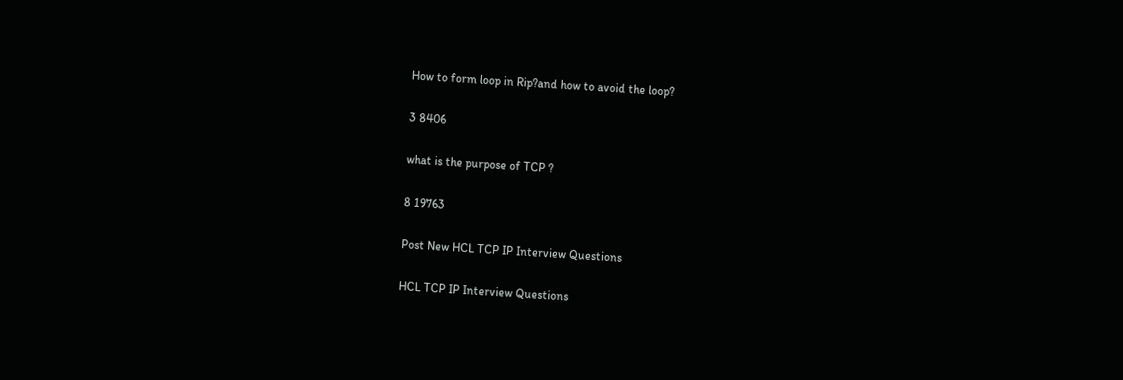How to form loop in Rip?and how to avoid the loop?

3 8406

what is the purpose of TCP ?

8 19763

Post New HCL TCP IP Interview Questions

HCL TCP IP Interview Questions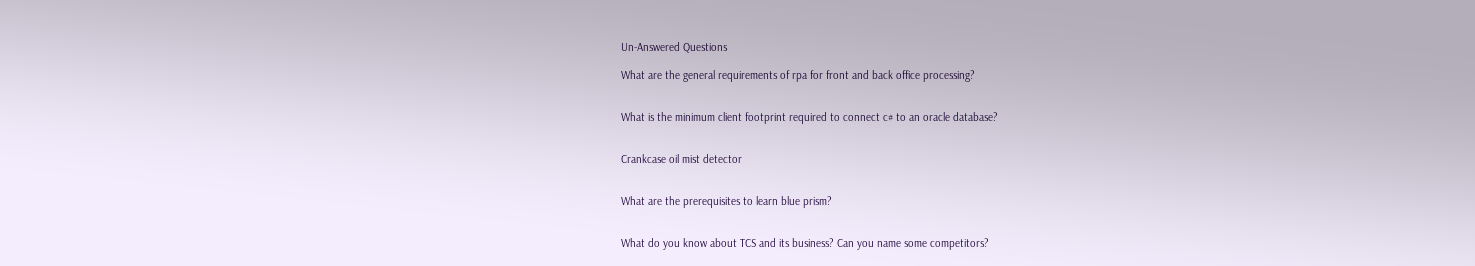Un-Answered Questions

What are the general requirements of rpa for front and back office processing?


What is the minimum client footprint required to connect c# to an oracle database?


Crankcase oil mist detector


What are the prerequisites to learn blue prism?


What do you know about TCS and its business? Can you name some competitors?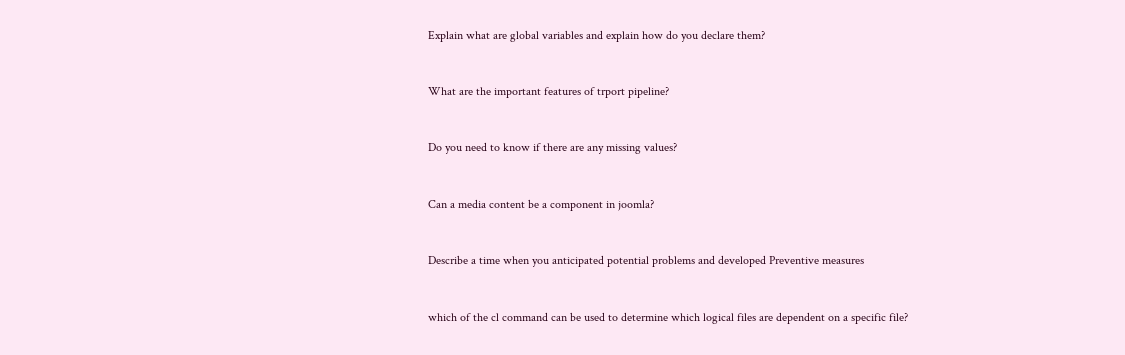Explain what are global variables and explain how do you declare them?


What are the important features of trport pipeline?


Do you need to know if there are any missing values?


Can a media content be a component in joomla?


Describe a time when you anticipated potential problems and developed Preventive measures


which of the cl command can be used to determine which logical files are dependent on a specific file?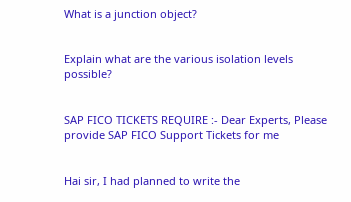What is a junction object?


Explain what are the various isolation levels possible?


SAP FICO TICKETS REQUIRE :- Dear Experts, Please provide SAP FICO Support Tickets for me


Hai sir, I had planned to write the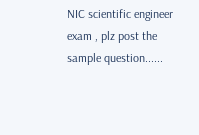NIC scientific engineer exam , plz post the sample question......